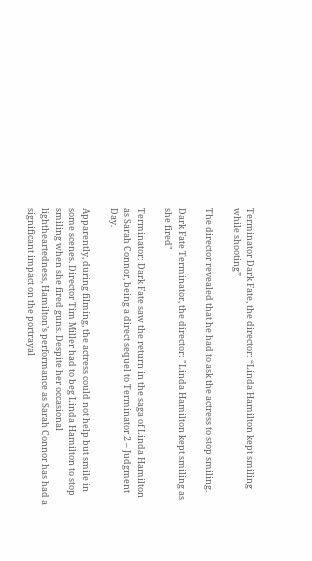Terminator Dark Fate, the director: “Linda Hamilton kept smiling while shooting”

The director revealed that he had to ask the actress to stop smiling.

Dark Fate Terminator, the director: "Linda Hamilton kept smiling as she fired"

Terminator: Dark Fate saw the return in the saga of Linda Hamilton as Sarah Connor, being a direct sequel to Terminator 2 – Judgment Day.

Apparently, during filming, the actress could not help but smile in some scenes. Director Tim Miller had to beg Linda Hamilton to stop smiling when she fired guns. Despite her occasional lightheartedness, Hamilton’s performance as Sarah Connor has had a significant impact on the portrayal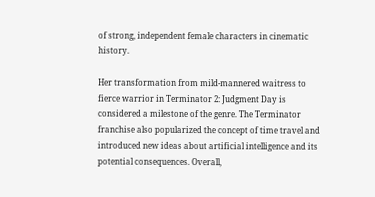of strong, independent female characters in cinematic history.

Her transformation from mild-mannered waitress to fierce warrior in Terminator 2: Judgment Day is considered a milestone of the genre. The Terminator franchise also popularized the concept of time travel and introduced new ideas about artificial intelligence and its potential consequences. Overall,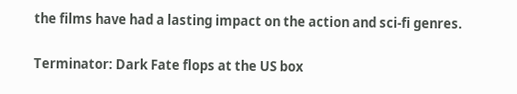the films have had a lasting impact on the action and sci-fi genres.

Terminator: Dark Fate flops at the US box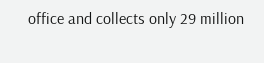office and collects only 29 million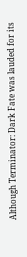Although Terminator: Dark Fate was lauded for its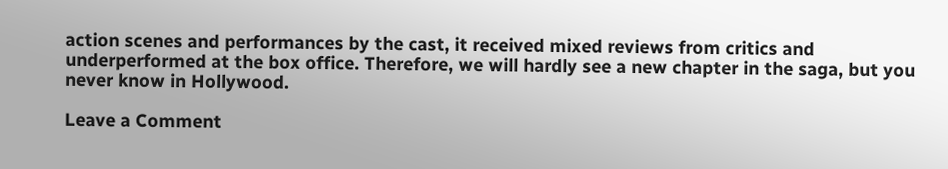action scenes and performances by the cast, it received mixed reviews from critics and underperformed at the box office. Therefore, we will hardly see a new chapter in the saga, but you never know in Hollywood.

Leave a Comment